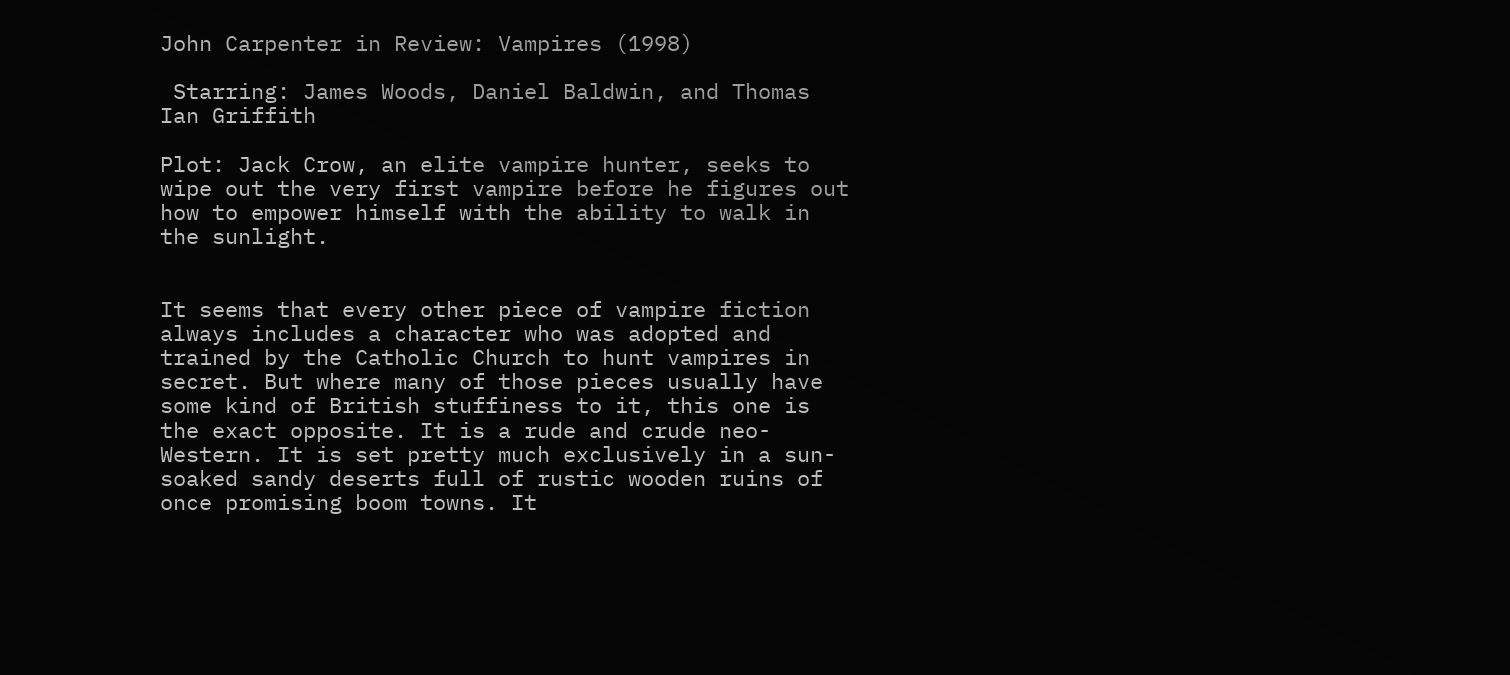John Carpenter in Review: Vampires (1998)

 Starring: James Woods, Daniel Baldwin, and Thomas Ian Griffith

Plot: Jack Crow, an elite vampire hunter, seeks to wipe out the very first vampire before he figures out how to empower himself with the ability to walk in the sunlight.


It seems that every other piece of vampire fiction always includes a character who was adopted and trained by the Catholic Church to hunt vampires in secret. But where many of those pieces usually have some kind of British stuffiness to it, this one is the exact opposite. It is a rude and crude neo-Western. It is set pretty much exclusively in a sun-soaked sandy deserts full of rustic wooden ruins of once promising boom towns. It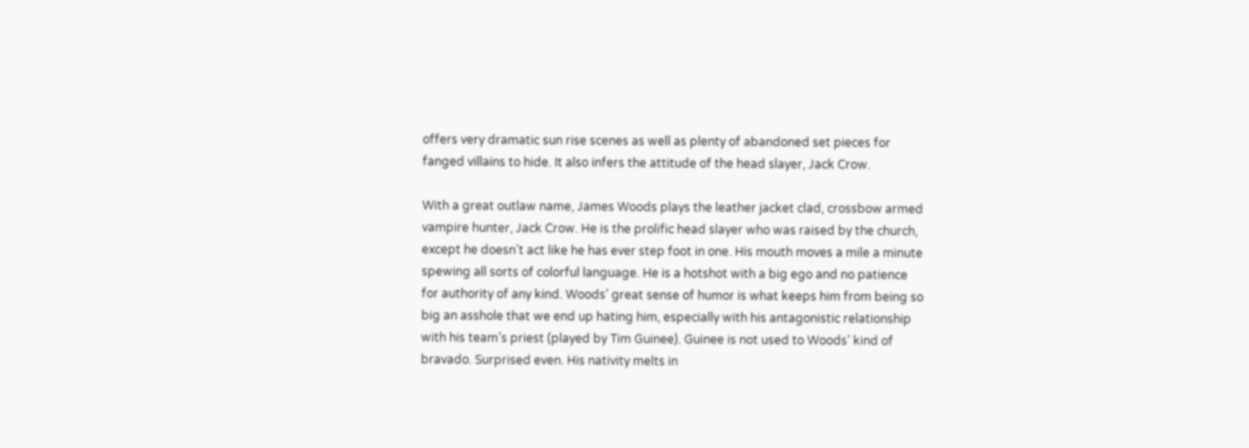offers very dramatic sun rise scenes as well as plenty of abandoned set pieces for fanged villains to hide. It also infers the attitude of the head slayer, Jack Crow.

With a great outlaw name, James Woods plays the leather jacket clad, crossbow armed vampire hunter, Jack Crow. He is the prolific head slayer who was raised by the church, except he doesn’t act like he has ever step foot in one. His mouth moves a mile a minute spewing all sorts of colorful language. He is a hotshot with a big ego and no patience for authority of any kind. Woods’ great sense of humor is what keeps him from being so big an asshole that we end up hating him, especially with his antagonistic relationship with his team’s priest (played by Tim Guinee). Guinee is not used to Woods’ kind of bravado. Surprised even. His nativity melts in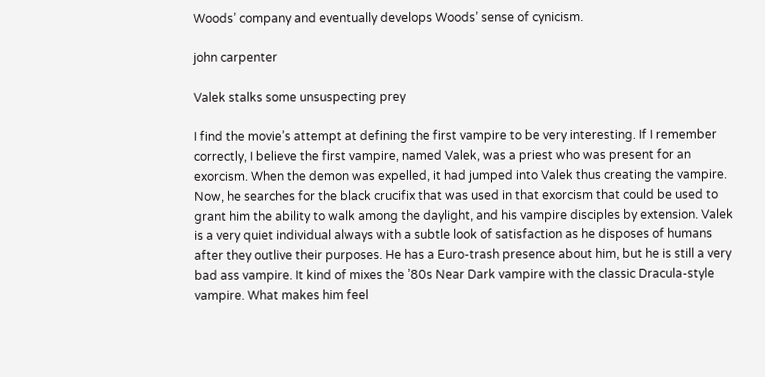Woods’ company and eventually develops Woods’ sense of cynicism.

john carpenter

Valek stalks some unsuspecting prey

I find the movie’s attempt at defining the first vampire to be very interesting. If I remember correctly, I believe the first vampire, named Valek, was a priest who was present for an exorcism. When the demon was expelled, it had jumped into Valek thus creating the vampire. Now, he searches for the black crucifix that was used in that exorcism that could be used to grant him the ability to walk among the daylight, and his vampire disciples by extension. Valek is a very quiet individual always with a subtle look of satisfaction as he disposes of humans after they outlive their purposes. He has a Euro-trash presence about him, but he is still a very bad ass vampire. It kind of mixes the ’80s Near Dark vampire with the classic Dracula-style vampire. What makes him feel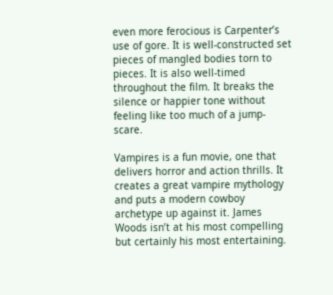even more ferocious is Carpenter’s use of gore. It is well-constructed set pieces of mangled bodies torn to pieces. It is also well-timed throughout the film. It breaks the silence or happier tone without feeling like too much of a jump-scare.

Vampires is a fun movie, one that delivers horror and action thrills. It creates a great vampire mythology and puts a modern cowboy archetype up against it. James Woods isn’t at his most compelling but certainly his most entertaining.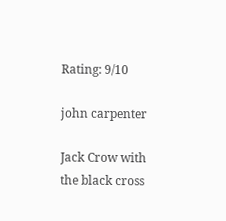Rating: 9/10

john carpenter

Jack Crow with the black cross